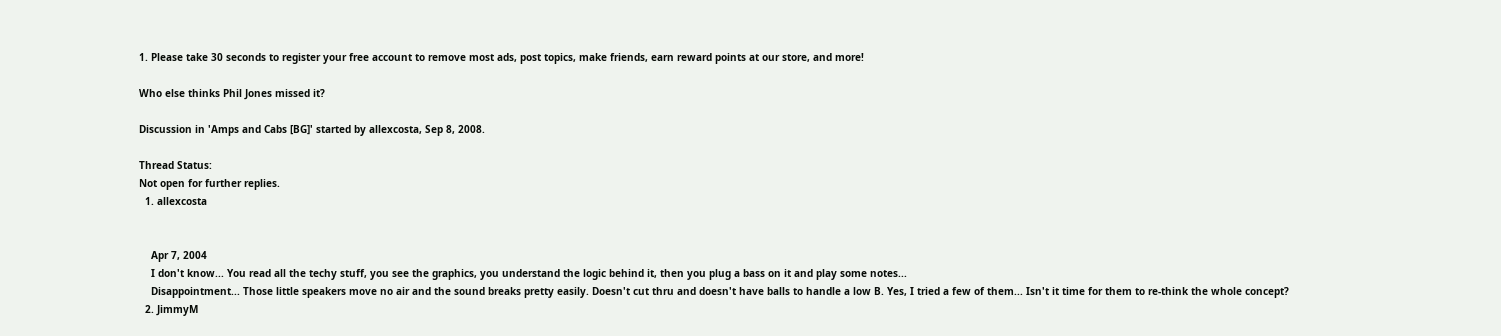1. Please take 30 seconds to register your free account to remove most ads, post topics, make friends, earn reward points at our store, and more!

Who else thinks Phil Jones missed it?

Discussion in 'Amps and Cabs [BG]' started by allexcosta, Sep 8, 2008.

Thread Status:
Not open for further replies.
  1. allexcosta


    Apr 7, 2004
    I don't know... You read all the techy stuff, you see the graphics, you understand the logic behind it, then you plug a bass on it and play some notes...
    Disappointment... Those little speakers move no air and the sound breaks pretty easily. Doesn't cut thru and doesn't have balls to handle a low B. Yes, I tried a few of them... Isn't it time for them to re-think the whole concept?
  2. JimmyM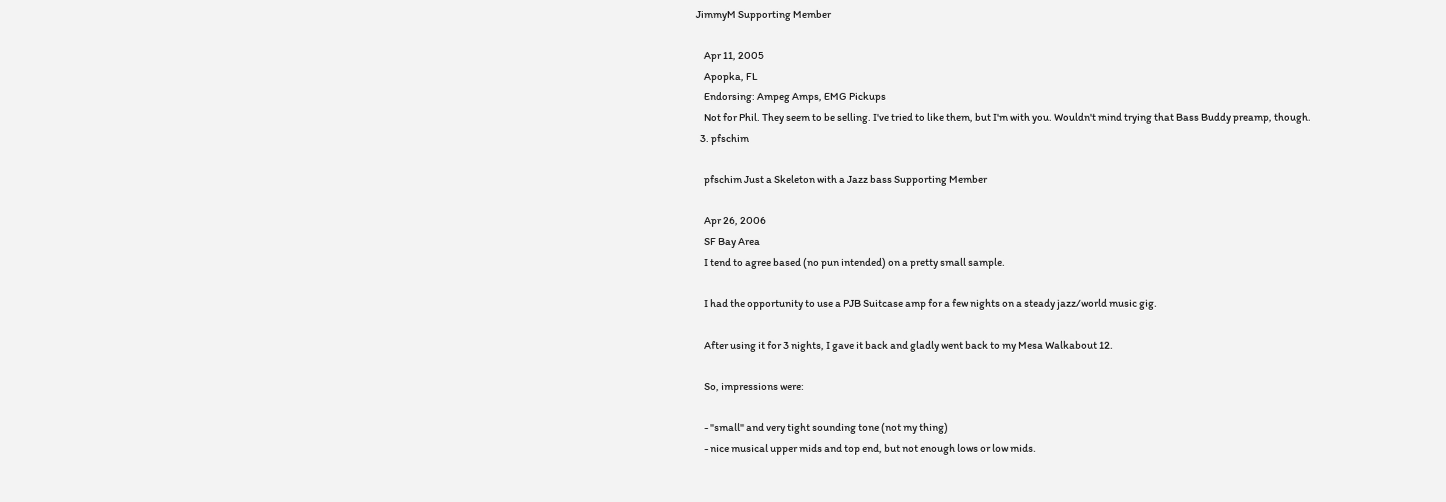JimmyM Supporting Member

    Apr 11, 2005
    Apopka, FL
    Endorsing: Ampeg Amps, EMG Pickups
    Not for Phil. They seem to be selling. I've tried to like them, but I'm with you. Wouldn't mind trying that Bass Buddy preamp, though.
  3. pfschim

    pfschim Just a Skeleton with a Jazz bass Supporting Member

    Apr 26, 2006
    SF Bay Area
    I tend to agree based (no pun intended) on a pretty small sample.

    I had the opportunity to use a PJB Suitcase amp for a few nights on a steady jazz/world music gig.

    After using it for 3 nights, I gave it back and gladly went back to my Mesa Walkabout 12.

    So, impressions were:

    - "small" and very tight sounding tone (not my thing)
    - nice musical upper mids and top end, but not enough lows or low mids.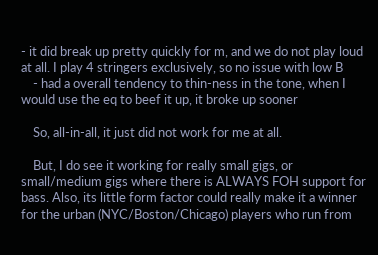- it did break up pretty quickly for m, and we do not play loud at all. I play 4 stringers exclusively, so no issue with low B
    - had a overall tendency to thin-ness in the tone, when I would use the eq to beef it up, it broke up sooner

    So, all-in-all, it just did not work for me at all.

    But, I do see it working for really small gigs, or small/medium gigs where there is ALWAYS FOH support for bass. Also, its little form factor could really make it a winner for the urban (NYC/Boston/Chicago) players who run from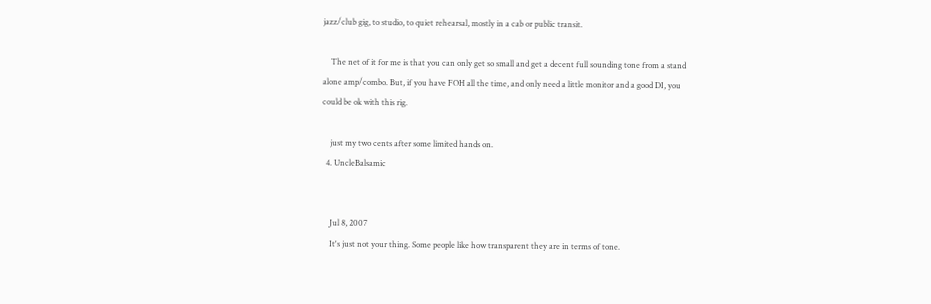jazz/club gig, to studio, to quiet rehearsal, mostly in a cab or public transit.

    The net of it for me is that you can only get so small and get a decent full sounding tone from a stand alone amp/combo. But, if you have FOH all the time, and only need a little monitor and a good DI, you could be ok with this rig.

    just my two cents after some limited hands on.
  4. UncleBalsamic


    Jul 8, 2007
    It's just not your thing. Some people like how transparent they are in terms of tone.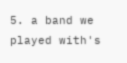5. a band we played with's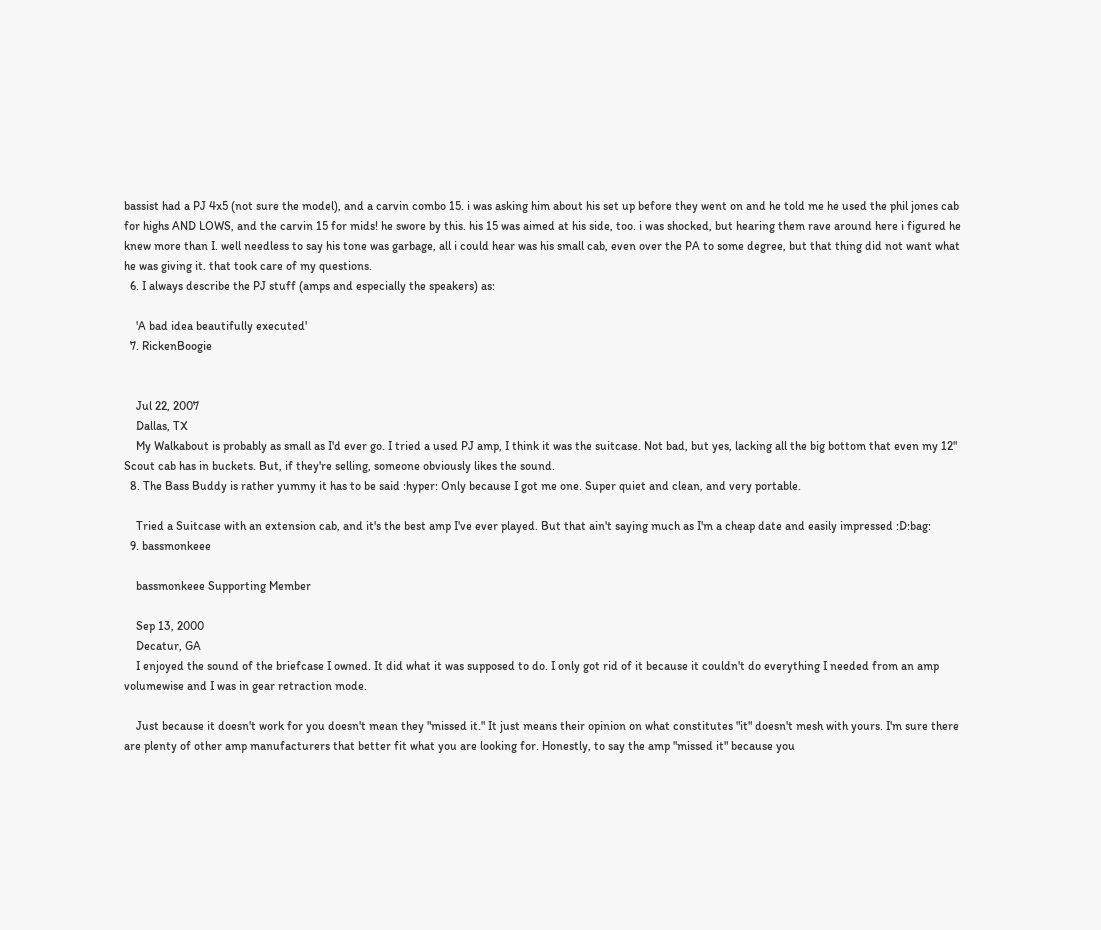bassist had a PJ 4x5 (not sure the model), and a carvin combo 15. i was asking him about his set up before they went on and he told me he used the phil jones cab for highs AND LOWS, and the carvin 15 for mids! he swore by this. his 15 was aimed at his side, too. i was shocked, but hearing them rave around here i figured he knew more than I. well needless to say his tone was garbage, all i could hear was his small cab, even over the PA to some degree, but that thing did not want what he was giving it. that took care of my questions.
  6. I always describe the PJ stuff (amps and especially the speakers) as:

    'A bad idea beautifully executed'
  7. RickenBoogie


    Jul 22, 2007
    Dallas, TX
    My Walkabout is probably as small as I'd ever go. I tried a used PJ amp, I think it was the suitcase. Not bad, but yes, lacking all the big bottom that even my 12" Scout cab has in buckets. But, if they're selling, someone obviously likes the sound.
  8. The Bass Buddy is rather yummy it has to be said :hyper: Only because I got me one. Super quiet and clean, and very portable.

    Tried a Suitcase with an extension cab, and it's the best amp I've ever played. But that ain't saying much as I'm a cheap date and easily impressed :D:bag:
  9. bassmonkeee

    bassmonkeee Supporting Member

    Sep 13, 2000
    Decatur, GA
    I enjoyed the sound of the briefcase I owned. It did what it was supposed to do. I only got rid of it because it couldn't do everything I needed from an amp volumewise and I was in gear retraction mode.

    Just because it doesn't work for you doesn't mean they "missed it." It just means their opinion on what constitutes "it" doesn't mesh with yours. I'm sure there are plenty of other amp manufacturers that better fit what you are looking for. Honestly, to say the amp "missed it" because you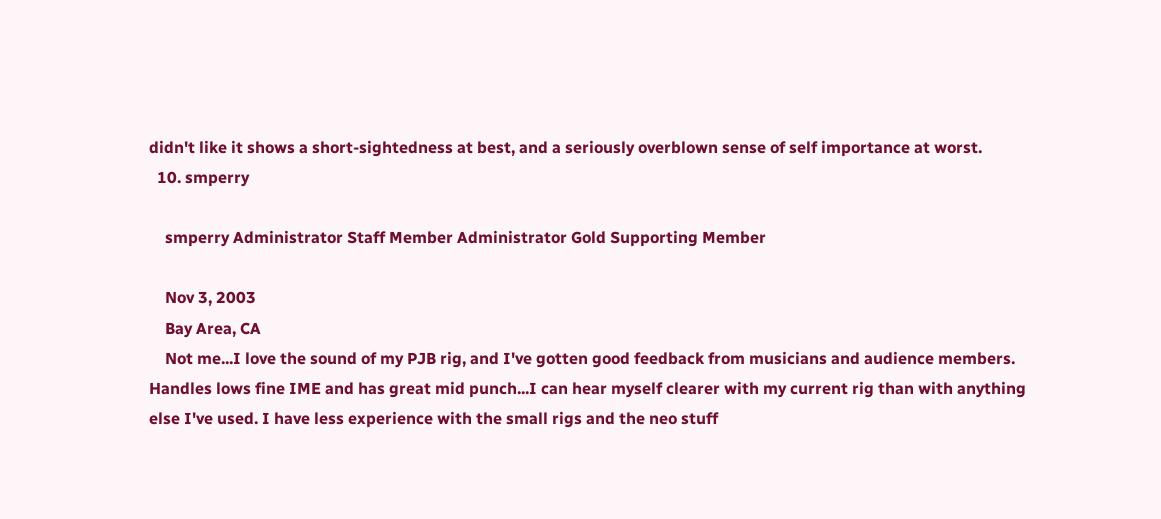didn't like it shows a short-sightedness at best, and a seriously overblown sense of self importance at worst.
  10. smperry

    smperry Administrator Staff Member Administrator Gold Supporting Member

    Nov 3, 2003
    Bay Area, CA
    Not me...I love the sound of my PJB rig, and I've gotten good feedback from musicians and audience members. Handles lows fine IME and has great mid punch...I can hear myself clearer with my current rig than with anything else I've used. I have less experience with the small rigs and the neo stuff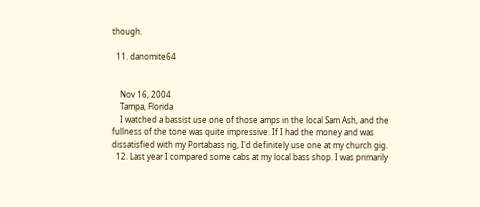though.

  11. danomite64


    Nov 16, 2004
    Tampa, Florida
    I watched a bassist use one of those amps in the local Sam Ash, and the fullness of the tone was quite impressive. If I had the money and was dissatisfied with my Portabass rig, I'd definitely use one at my church gig.
  12. Last year I compared some cabs at my local bass shop. I was primarily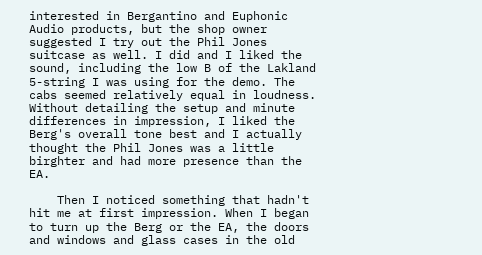interested in Bergantino and Euphonic Audio products, but the shop owner suggested I try out the Phil Jones suitcase as well. I did and I liked the sound, including the low B of the Lakland 5-string I was using for the demo. The cabs seemed relatively equal in loudness. Without detailing the setup and minute differences in impression, I liked the Berg's overall tone best and I actually thought the Phil Jones was a little birghter and had more presence than the EA.

    Then I noticed something that hadn't hit me at first impression. When I began to turn up the Berg or the EA, the doors and windows and glass cases in the old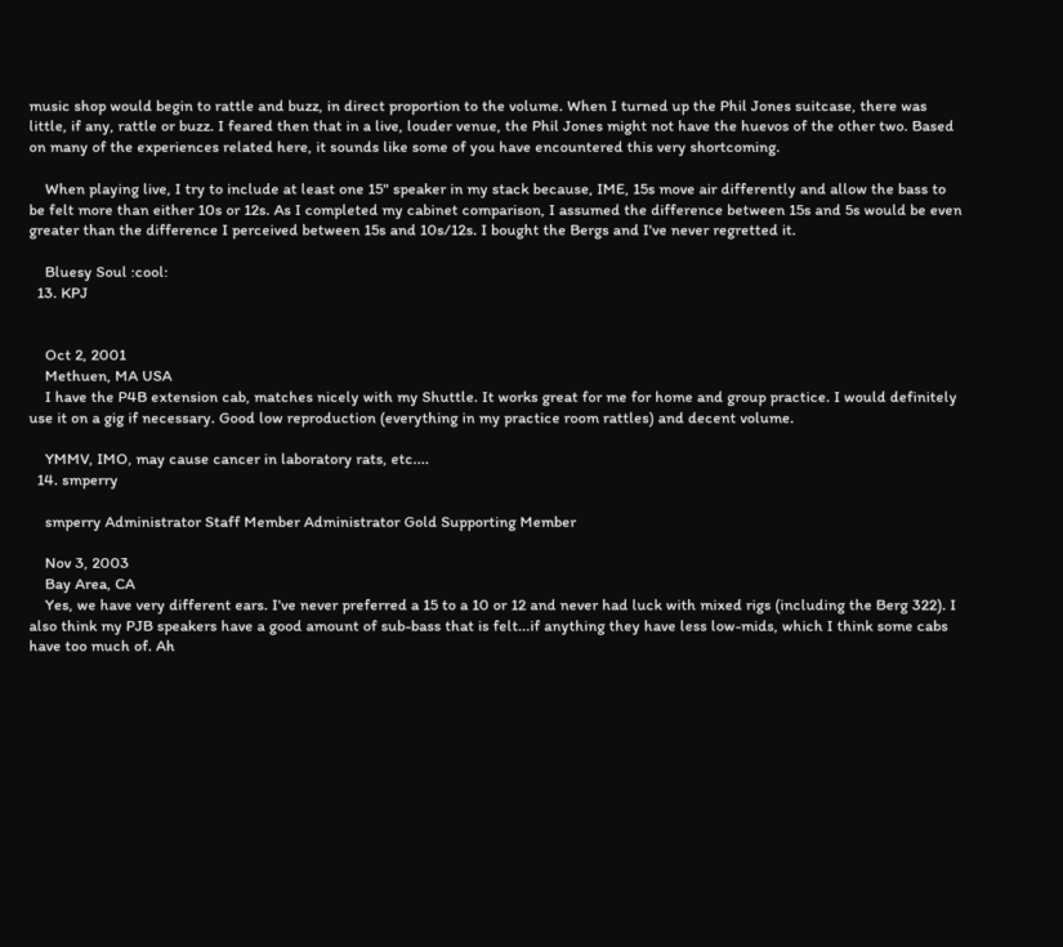music shop would begin to rattle and buzz, in direct proportion to the volume. When I turned up the Phil Jones suitcase, there was little, if any, rattle or buzz. I feared then that in a live, louder venue, the Phil Jones might not have the huevos of the other two. Based on many of the experiences related here, it sounds like some of you have encountered this very shortcoming.

    When playing live, I try to include at least one 15" speaker in my stack because, IME, 15s move air differently and allow the bass to be felt more than either 10s or 12s. As I completed my cabinet comparison, I assumed the difference between 15s and 5s would be even greater than the difference I perceived between 15s and 10s/12s. I bought the Bergs and I've never regretted it.

    Bluesy Soul :cool:
  13. KPJ


    Oct 2, 2001
    Methuen, MA USA
    I have the P4B extension cab, matches nicely with my Shuttle. It works great for me for home and group practice. I would definitely use it on a gig if necessary. Good low reproduction (everything in my practice room rattles) and decent volume.

    YMMV, IMO, may cause cancer in laboratory rats, etc....
  14. smperry

    smperry Administrator Staff Member Administrator Gold Supporting Member

    Nov 3, 2003
    Bay Area, CA
    Yes, we have very different ears. I've never preferred a 15 to a 10 or 12 and never had luck with mixed rigs (including the Berg 322). I also think my PJB speakers have a good amount of sub-bass that is felt...if anything they have less low-mids, which I think some cabs have too much of. Ah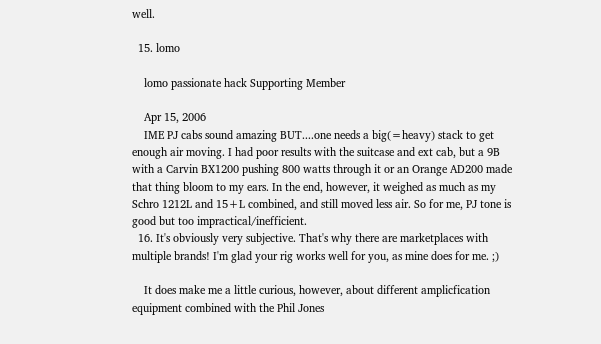well.

  15. lomo

    lomo passionate hack Supporting Member

    Apr 15, 2006
    IME PJ cabs sound amazing BUT....one needs a big(=heavy) stack to get enough air moving. I had poor results with the suitcase and ext cab, but a 9B with a Carvin BX1200 pushing 800 watts through it or an Orange AD200 made that thing bloom to my ears. In the end, however, it weighed as much as my Schro 1212L and 15+L combined, and still moved less air. So for me, PJ tone is good but too impractical/inefficient.
  16. It's obviously very subjective. That's why there are marketplaces with multiple brands! I'm glad your rig works well for you, as mine does for me. ;)

    It does make me a little curious, however, about different amplicfication equipment combined with the Phil Jones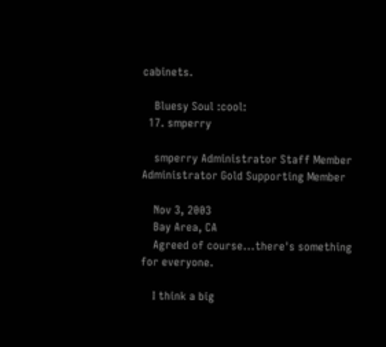cabinets.

    Bluesy Soul :cool:
  17. smperry

    smperry Administrator Staff Member Administrator Gold Supporting Member

    Nov 3, 2003
    Bay Area, CA
    Agreed of course...there's something for everyone.

    I think a big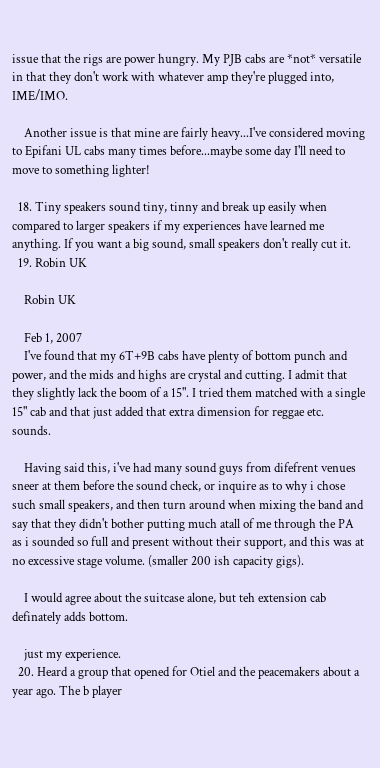issue that the rigs are power hungry. My PJB cabs are *not* versatile in that they don't work with whatever amp they're plugged into, IME/IMO.

    Another issue is that mine are fairly heavy...I've considered moving to Epifani UL cabs many times before...maybe some day I'll need to move to something lighter!

  18. Tiny speakers sound tiny, tinny and break up easily when compared to larger speakers if my experiences have learned me anything. If you want a big sound, small speakers don't really cut it.
  19. Robin UK

    Robin UK

    Feb 1, 2007
    I've found that my 6T+9B cabs have plenty of bottom punch and power, and the mids and highs are crystal and cutting. I admit that they slightly lack the boom of a 15". I tried them matched with a single 15" cab and that just added that extra dimension for reggae etc. sounds.

    Having said this, i've had many sound guys from difefrent venues sneer at them before the sound check, or inquire as to why i chose such small speakers, and then turn around when mixing the band and say that they didn't bother putting much atall of me through the PA as i sounded so full and present without their support, and this was at no excessive stage volume. (smaller 200 ish capacity gigs).

    I would agree about the suitcase alone, but teh extension cab definately adds bottom.

    just my experience.
  20. Heard a group that opened for Otiel and the peacemakers about a year ago. The b player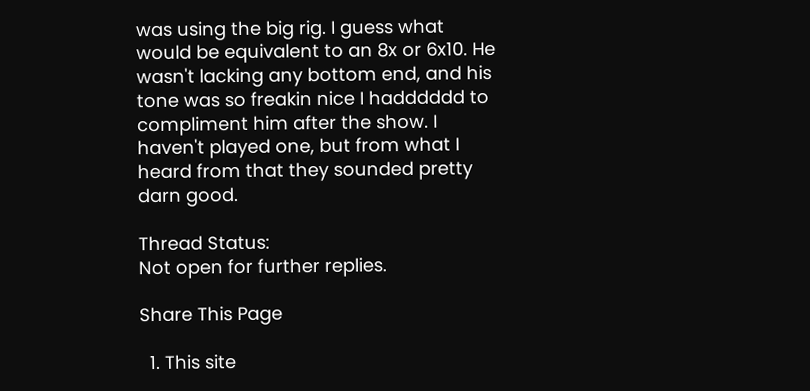was using the big rig. I guess what would be equivalent to an 8x or 6x10. He wasn't lacking any bottom end, and his tone was so freakin nice I hadddddd to compliment him after the show. I haven't played one, but from what I heard from that they sounded pretty darn good.

Thread Status:
Not open for further replies.

Share This Page

  1. This site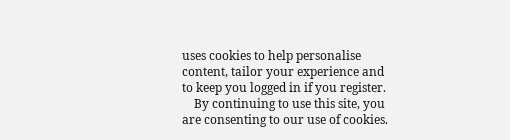uses cookies to help personalise content, tailor your experience and to keep you logged in if you register.
    By continuing to use this site, you are consenting to our use of cookies.